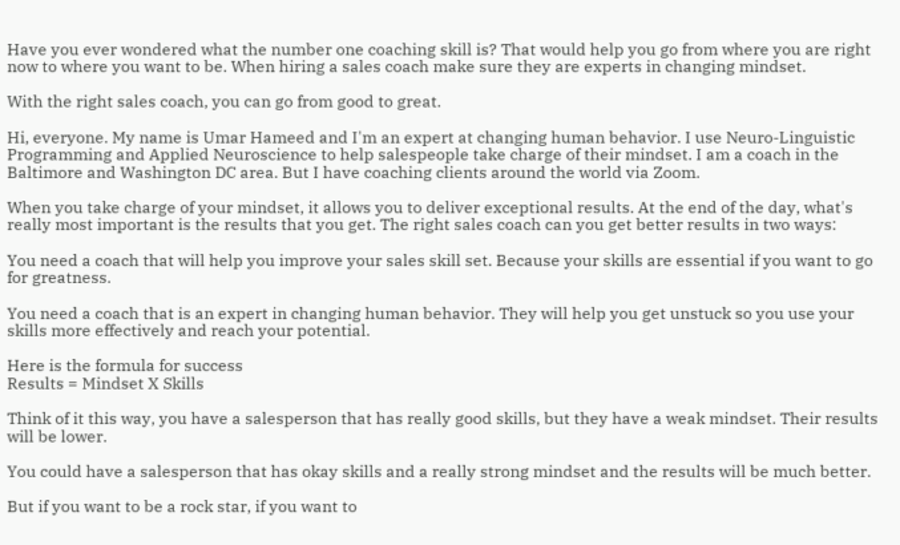Have you ever wondered what the number one coaching skill is? That would help you go from where you are right now to where you want to be. When hiring a sales coach make sure they are experts in changing mindset.

With the right sales coach, you can go from good to great.

Hi, everyone. My name is Umar Hameed and I'm an expert at changing human behavior. I use Neuro-Linguistic Programming and Applied Neuroscience to help salespeople take charge of their mindset. I am a coach in the Baltimore and Washington DC area. But I have coaching clients around the world via Zoom.

When you take charge of your mindset, it allows you to deliver exceptional results. At the end of the day, what's really most important is the results that you get. The right sales coach can you get better results in two ways:

You need a coach that will help you improve your sales skill set. Because your skills are essential if you want to go for greatness.

You need a coach that is an expert in changing human behavior. They will help you get unstuck so you use your skills more effectively and reach your potential.

Here is the formula for success
Results = Mindset X Skills

Think of it this way, you have a salesperson that has really good skills, but they have a weak mindset. Their results will be lower.

You could have a salesperson that has okay skills and a really strong mindset and the results will be much better.

But if you want to be a rock star, if you want to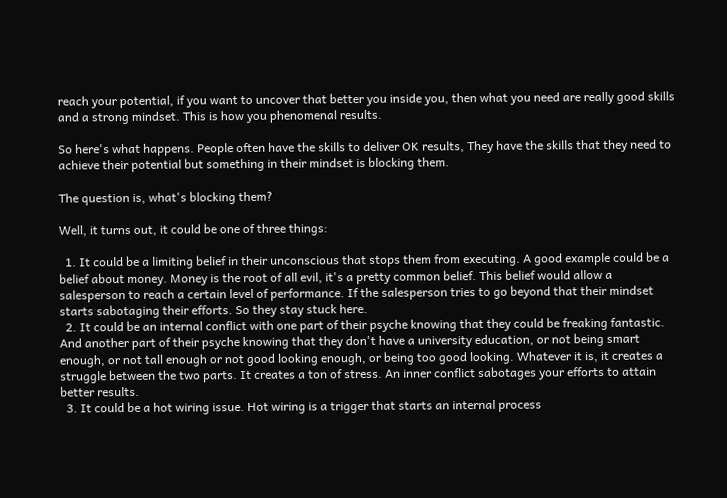reach your potential, if you want to uncover that better you inside you, then what you need are really good skills and a strong mindset. This is how you phenomenal results.

So here's what happens. People often have the skills to deliver OK results, They have the skills that they need to achieve their potential but something in their mindset is blocking them.

The question is, what's blocking them?

Well, it turns out, it could be one of three things:

  1. It could be a limiting belief in their unconscious that stops them from executing. A good example could be a belief about money. Money is the root of all evil, it's a pretty common belief. This belief would allow a salesperson to reach a certain level of performance. If the salesperson tries to go beyond that their mindset starts sabotaging their efforts. So they stay stuck here.
  2. It could be an internal conflict with one part of their psyche knowing that they could be freaking fantastic. And another part of their psyche knowing that they don't have a university education, or not being smart enough, or not tall enough or not good looking enough, or being too good looking. Whatever it is, it creates a struggle between the two parts. It creates a ton of stress. An inner conflict sabotages your efforts to attain better results.
  3. It could be a hot wiring issue. Hot wiring is a trigger that starts an internal process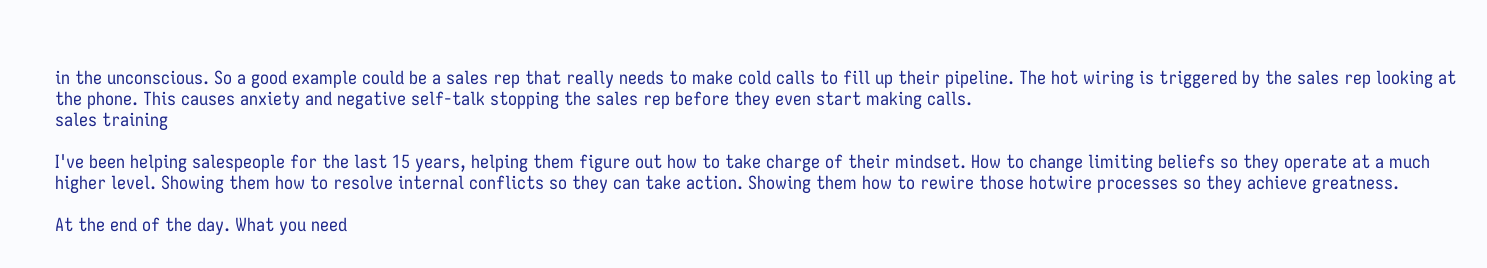in the unconscious. So a good example could be a sales rep that really needs to make cold calls to fill up their pipeline. The hot wiring is triggered by the sales rep looking at the phone. This causes anxiety and negative self-talk stopping the sales rep before they even start making calls.
sales training

I've been helping salespeople for the last 15 years, helping them figure out how to take charge of their mindset. How to change limiting beliefs so they operate at a much higher level. Showing them how to resolve internal conflicts so they can take action. Showing them how to rewire those hotwire processes so they achieve greatness.

At the end of the day. What you need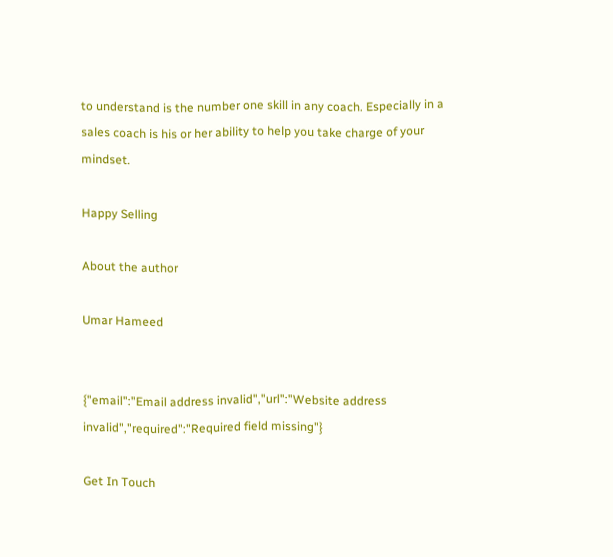to understand is the number one skill in any coach. Especially in a sales coach is his or her ability to help you take charge of your mindset.

Happy Selling

About the author

Umar Hameed


{"email":"Email address invalid","url":"Website address invalid","required":"Required field missing"}

Get In Touch